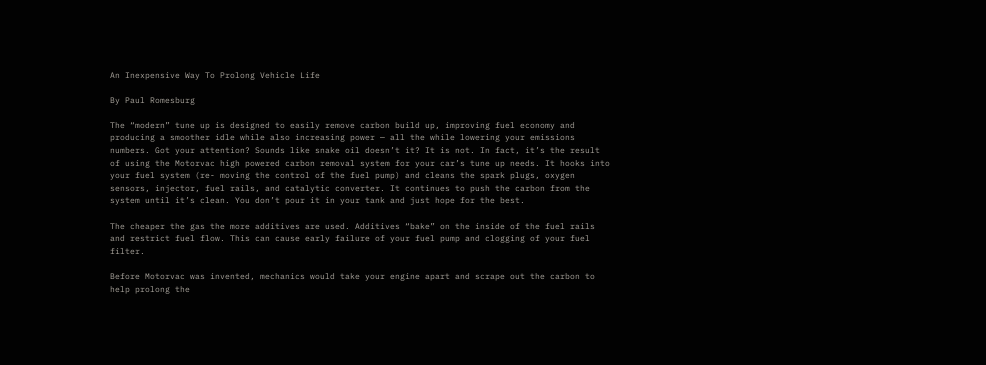An Inexpensive Way To Prolong Vehicle Life

By Paul Romesburg

The “modern” tune up is designed to easily remove carbon build up, improving fuel economy and producing a smoother idle while also increasing power — all the while lowering your emissions numbers. Got your attention? Sounds like snake oil doesn’t it? It is not. In fact, it’s the result of using the Motorvac high powered carbon removal system for your car’s tune up needs. It hooks into your fuel system (re- moving the control of the fuel pump) and cleans the spark plugs, oxygen sensors, injector, fuel rails, and catalytic converter. It continues to push the carbon from the system until it’s clean. You don’t pour it in your tank and just hope for the best.

The cheaper the gas the more additives are used. Additives “bake” on the inside of the fuel rails and restrict fuel flow. This can cause early failure of your fuel pump and clogging of your fuel filter.

Before Motorvac was invented, mechanics would take your engine apart and scrape out the carbon to help prolong the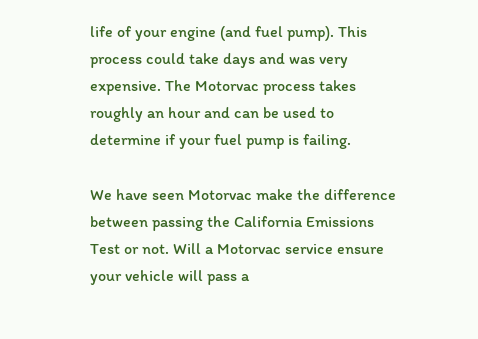life of your engine (and fuel pump). This process could take days and was very expensive. The Motorvac process takes roughly an hour and can be used to determine if your fuel pump is failing.

We have seen Motorvac make the difference between passing the California Emissions Test or not. Will a Motorvac service ensure your vehicle will pass a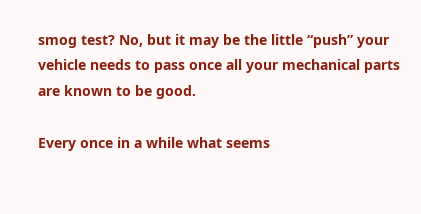smog test? No, but it may be the little “push” your vehicle needs to pass once all your mechanical parts are known to be good.

Every once in a while what seems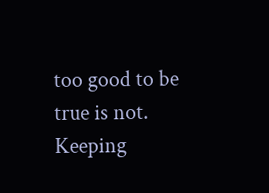too good to be true is not. Keeping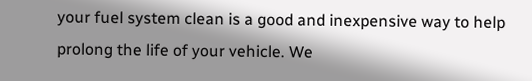your fuel system clean is a good and inexpensive way to help prolong the life of your vehicle. We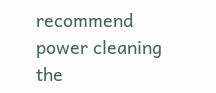recommend power cleaning the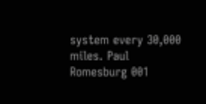system every 30,000 miles. Paul Romesburg 001